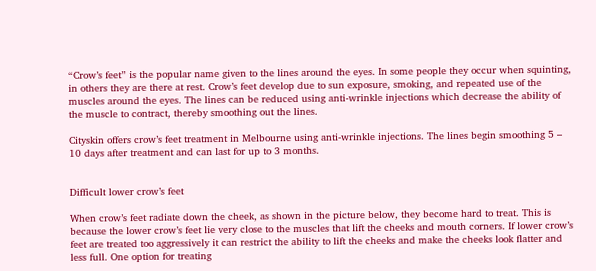“Crow’s feet” is the popular name given to the lines around the eyes. In some people they occur when squinting, in others they are there at rest. Crow’s feet develop due to sun exposure, smoking, and repeated use of the muscles around the eyes. The lines can be reduced using anti-wrinkle injections which decrease the ability of the muscle to contract, thereby smoothing out the lines.

Cityskin offers crow’s feet treatment in Melbourne using anti-wrinkle injections. The lines begin smoothing 5 – 10 days after treatment and can last for up to 3 months.


Difficult lower crow’s feet

When crow’s feet radiate down the cheek, as shown in the picture below, they become hard to treat. This is because the lower crow’s feet lie very close to the muscles that lift the cheeks and mouth corners. If lower crow’s feet are treated too aggressively it can restrict the ability to lift the cheeks and make the cheeks look flatter and less full. One option for treating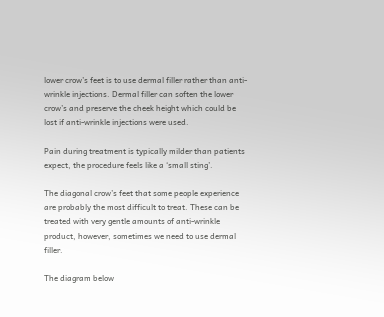lower crow’s feet is to use dermal filler rather than anti-wrinkle injections. Dermal filler can soften the lower crow’s and preserve the cheek height which could be lost if anti-wrinkle injections were used.

Pain during treatment is typically milder than patients expect, the procedure feels like a ‘small sting’.

The diagonal crow’s feet that some people experience are probably the most difficult to treat. These can be treated with very gentle amounts of anti-wrinkle product, however, sometimes we need to use dermal filler.

The diagram below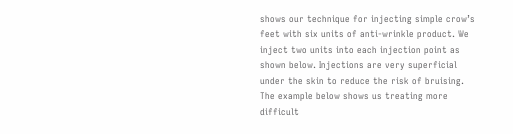shows our technique for injecting simple crow’s feet with six units of anti-wrinkle product. We inject two units into each injection point as shown below. Injections are very superficial under the skin to reduce the risk of bruising. The example below shows us treating more difficult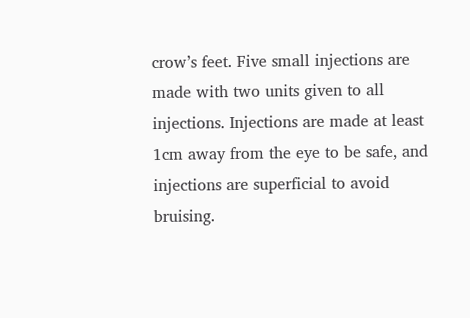crow’s feet. Five small injections are made with two units given to all injections. Injections are made at least 1cm away from the eye to be safe, and injections are superficial to avoid bruising.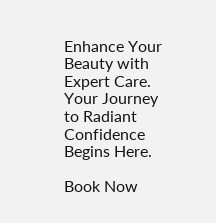Enhance Your Beauty with Expert Care. Your Journey to Radiant Confidence Begins Here.

Book Now